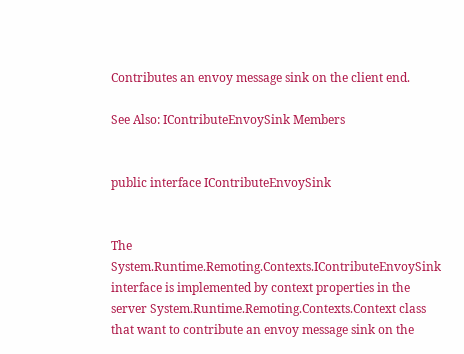Contributes an envoy message sink on the client end.

See Also: IContributeEnvoySink Members


public interface IContributeEnvoySink


The System.Runtime.Remoting.Contexts.IContributeEnvoySink interface is implemented by context properties in the server System.Runtime.Remoting.Contexts.Context class that want to contribute an envoy message sink on the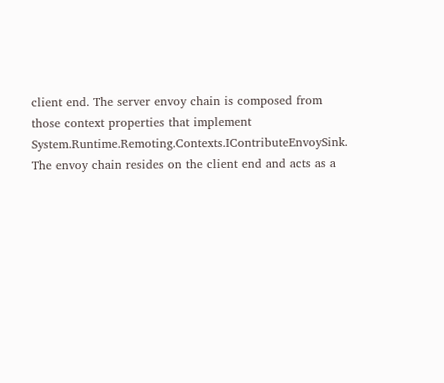client end. The server envoy chain is composed from those context properties that implement System.Runtime.Remoting.Contexts.IContributeEnvoySink. The envoy chain resides on the client end and acts as a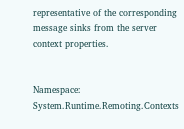representative of the corresponding message sinks from the server context properties.


Namespace: System.Runtime.Remoting.Contexts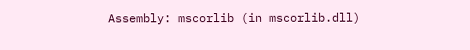Assembly: mscorlib (in mscorlib.dll)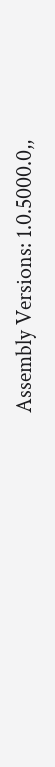Assembly Versions: 1.0.5000.0,,